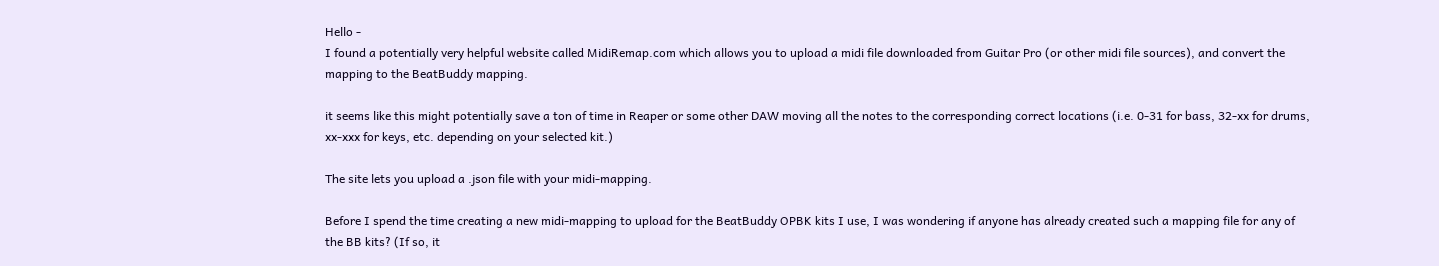Hello -
I found a potentially very helpful website called MidiRemap.com which allows you to upload a midi file downloaded from Guitar Pro (or other midi file sources), and convert the mapping to the BeatBuddy mapping.

it seems like this might potentially save a ton of time in Reaper or some other DAW moving all the notes to the corresponding correct locations (i.e. 0-31 for bass, 32-xx for drums, xx-xxx for keys, etc. depending on your selected kit.)

The site lets you upload a .json file with your midi-mapping.

Before I spend the time creating a new midi-mapping to upload for the BeatBuddy OPBK kits I use, I was wondering if anyone has already created such a mapping file for any of the BB kits? (If so, it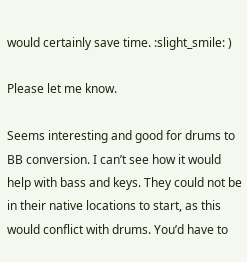would certainly save time. :slight_smile: )

Please let me know.

Seems interesting and good for drums to BB conversion. I can’t see how it would help with bass and keys. They could not be in their native locations to start, as this would conflict with drums. You’d have to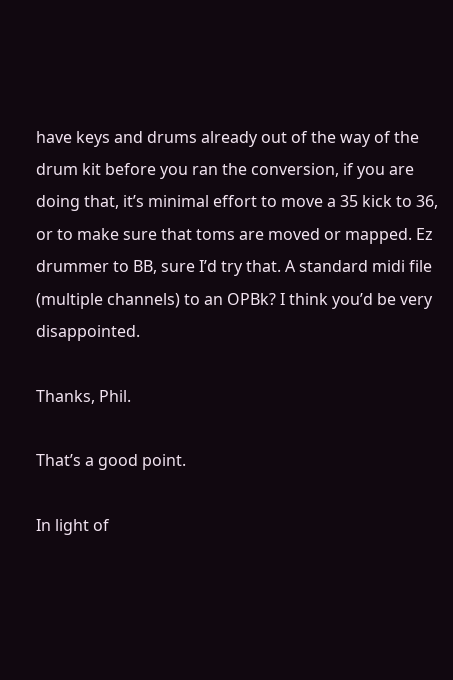have keys and drums already out of the way of the drum kit before you ran the conversion, if you are doing that, it’s minimal effort to move a 35 kick to 36, or to make sure that toms are moved or mapped. Ez drummer to BB, sure I’d try that. A standard midi file (multiple channels) to an OPBk? I think you’d be very disappointed.

Thanks, Phil.

That’s a good point.

In light of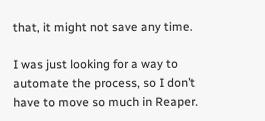that, it might not save any time.

I was just looking for a way to automate the process, so I don’t have to move so much in Reaper.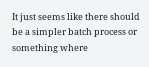It just seems like there should be a simpler batch process or something where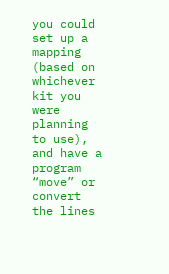you could set up a mapping (based on whichever kit you were planning to use), and have a program “move” or convert the lines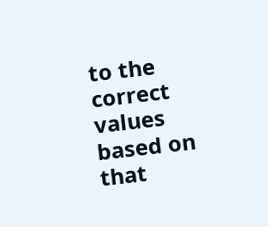to the correct values based on that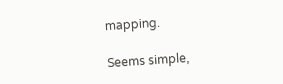mapping.

Seems simple,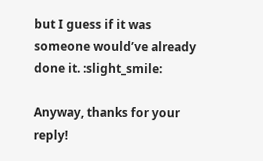but I guess if it was someone would’ve already done it. :slight_smile:

Anyway, thanks for your reply!